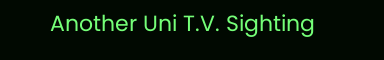Another Uni T.V. Sighting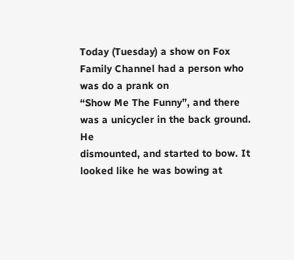Today (Tuesday) a show on Fox Family Channel had a person who was do a prank on
“Show Me The Funny”, and there was a unicycler in the back ground. He
dismounted, and started to bow. It looked like he was bowing at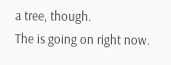a tree, though.
The is going on right now.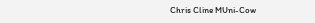Chris Cline MUni-Cow